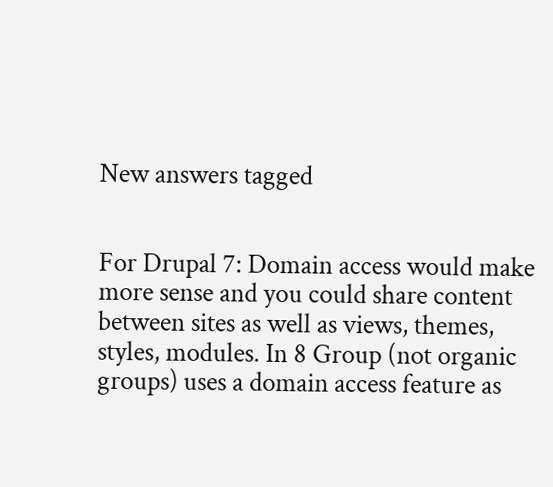New answers tagged


For Drupal 7: Domain access would make more sense and you could share content between sites as well as views, themes, styles, modules. In 8 Group (not organic groups) uses a domain access feature as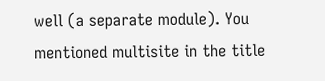well (a separate module). You mentioned multisite in the title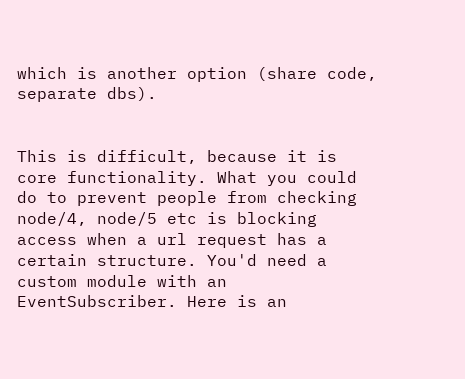which is another option (share code, separate dbs).


This is difficult, because it is core functionality. What you could do to prevent people from checking node/4, node/5 etc is blocking access when a url request has a certain structure. You'd need a custom module with an EventSubscriber. Here is an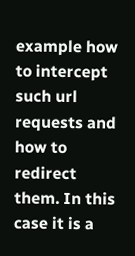example how to intercept such url requests and how to redirect them. In this case it is a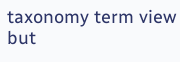taxonomy term view but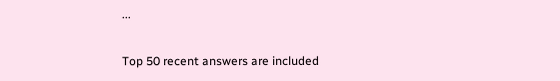...

Top 50 recent answers are included